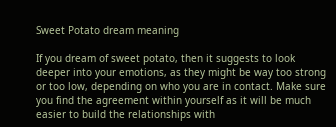Sweet Potato dream meaning

If you dream of sweet potato, then it suggests to look deeper into your emotions, as they might be way too strong or too low, depending on who you are in contact. Make sure you find the agreement within yourself as it will be much easier to build the relationships with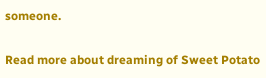someone.

Read more about dreaming of Sweet Potato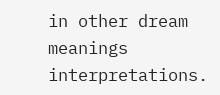in other dream meanings interpretations.